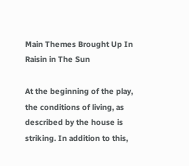Main Themes Brought Up In Raisin in The Sun

At the beginning of the play, the conditions of living, as described by the house is striking. In addition to this,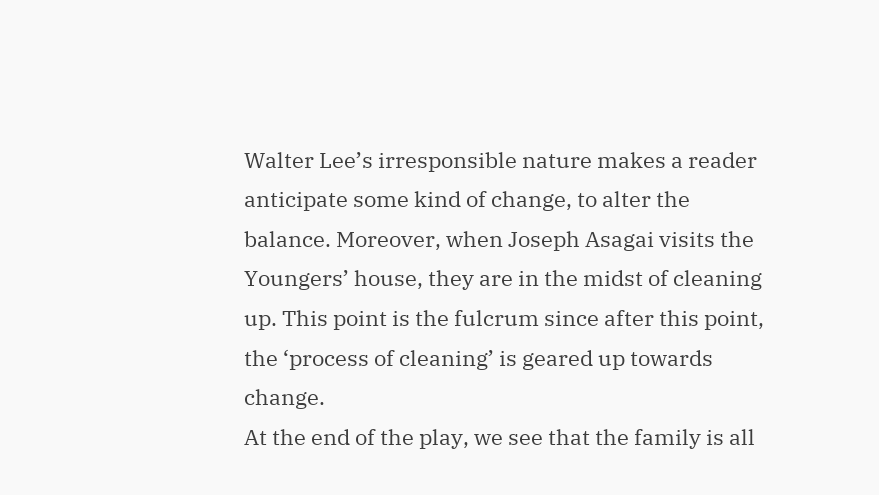Walter Lee’s irresponsible nature makes a reader anticipate some kind of change, to alter the balance. Moreover, when Joseph Asagai visits the Youngers’ house, they are in the midst of cleaning up. This point is the fulcrum since after this point, the ‘process of cleaning’ is geared up towards change.
At the end of the play, we see that the family is all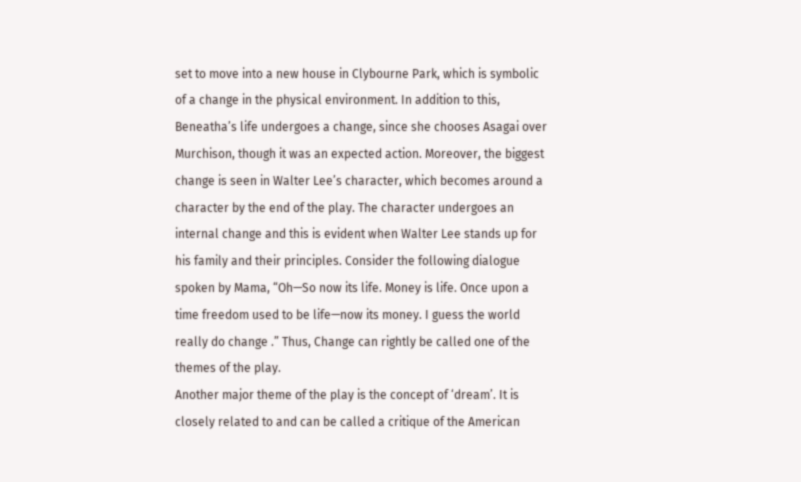set to move into a new house in Clybourne Park, which is symbolic of a change in the physical environment. In addition to this, Beneatha’s life undergoes a change, since she chooses Asagai over Murchison, though it was an expected action. Moreover, the biggest change is seen in Walter Lee’s character, which becomes around a character by the end of the play. The character undergoes an internal change and this is evident when Walter Lee stands up for his family and their principles. Consider the following dialogue spoken by Mama, “Oh—So now its life. Money is life. Once upon a time freedom used to be life—now its money. I guess the world really do change .” Thus, Change can rightly be called one of the themes of the play.
Another major theme of the play is the concept of ‘dream’. It is closely related to and can be called a critique of the American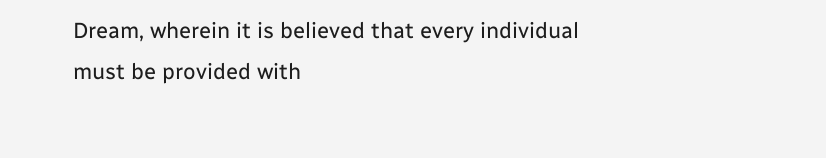Dream, wherein it is believed that every individual must be provided with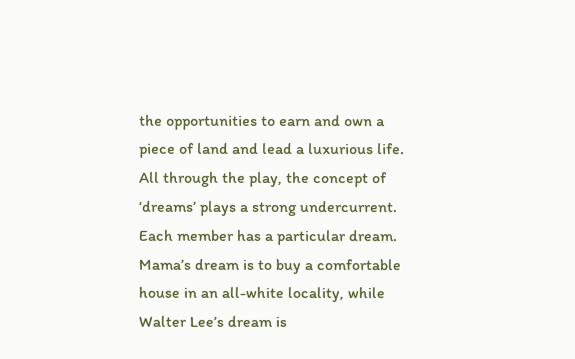the opportunities to earn and own a piece of land and lead a luxurious life. All through the play, the concept of ‘dreams’ plays a strong undercurrent. Each member has a particular dream. Mama’s dream is to buy a comfortable house in an all-white locality, while Walter Lee’s dream is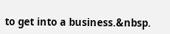to get into a business.&nbsp.